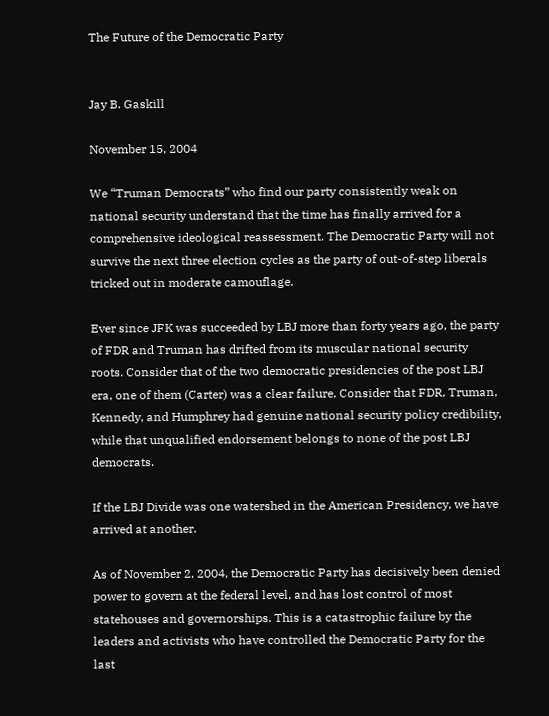The Future of the Democratic Party


Jay B. Gaskill

November 15, 2004

We “Truman Democrats” who find our party consistently weak on national security understand that the time has finally arrived for a comprehensive ideological reassessment. The Democratic Party will not survive the next three election cycles as the party of out-of-step liberals tricked out in moderate camouflage.

Ever since JFK was succeeded by LBJ more than forty years ago, the party of FDR and Truman has drifted from its muscular national security roots. Consider that of the two democratic presidencies of the post LBJ era, one of them (Carter) was a clear failure. Consider that FDR, Truman, Kennedy, and Humphrey had genuine national security policy credibility, while that unqualified endorsement belongs to none of the post LBJ democrats.

If the LBJ Divide was one watershed in the American Presidency, we have arrived at another.

As of November 2, 2004, the Democratic Party has decisively been denied power to govern at the federal level, and has lost control of most statehouses and governorships. This is a catastrophic failure by the leaders and activists who have controlled the Democratic Party for the last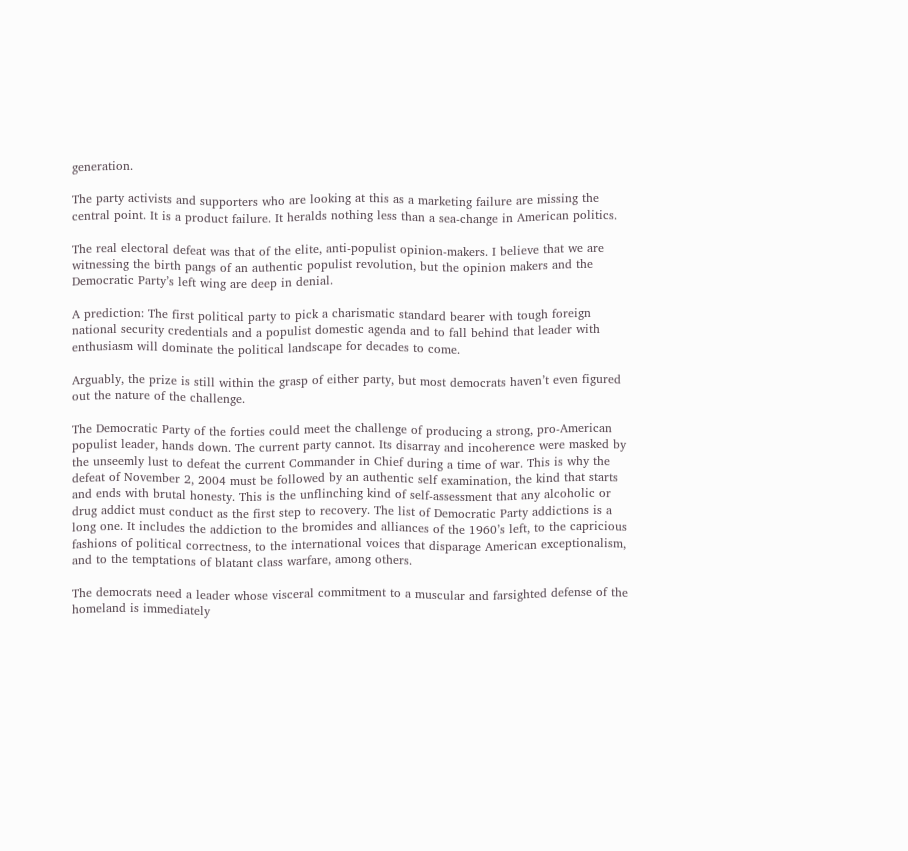generation.

The party activists and supporters who are looking at this as a marketing failure are missing the central point. It is a product failure. It heralds nothing less than a sea-change in American politics.

The real electoral defeat was that of the elite, anti-populist opinion-makers. I believe that we are witnessing the birth pangs of an authentic populist revolution, but the opinion makers and the Democratic Party’s left wing are deep in denial.

A prediction: The first political party to pick a charismatic standard bearer with tough foreign national security credentials and a populist domestic agenda and to fall behind that leader with enthusiasm will dominate the political landscape for decades to come.

Arguably, the prize is still within the grasp of either party, but most democrats haven’t even figured out the nature of the challenge.

The Democratic Party of the forties could meet the challenge of producing a strong, pro-American populist leader, hands down. The current party cannot. Its disarray and incoherence were masked by the unseemly lust to defeat the current Commander in Chief during a time of war. This is why the defeat of November 2, 2004 must be followed by an authentic self examination, the kind that starts and ends with brutal honesty. This is the unflinching kind of self-assessment that any alcoholic or drug addict must conduct as the first step to recovery. The list of Democratic Party addictions is a long one. It includes the addiction to the bromides and alliances of the 1960’s left, to the capricious fashions of political correctness, to the international voices that disparage American exceptionalism, and to the temptations of blatant class warfare, among others.

The democrats need a leader whose visceral commitment to a muscular and farsighted defense of the homeland is immediately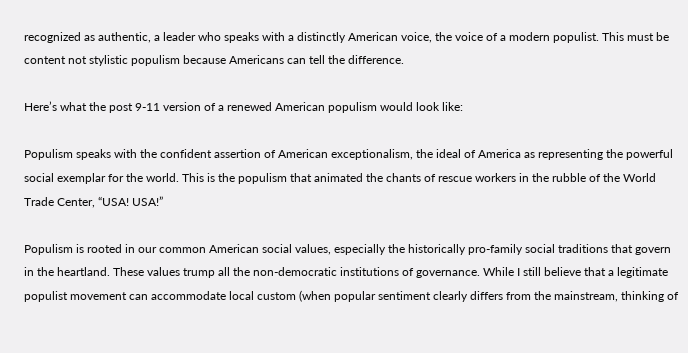recognized as authentic, a leader who speaks with a distinctly American voice, the voice of a modern populist. This must be content not stylistic populism because Americans can tell the difference.

Here’s what the post 9-11 version of a renewed American populism would look like:

Populism speaks with the confident assertion of American exceptionalism, the ideal of America as representing the powerful social exemplar for the world. This is the populism that animated the chants of rescue workers in the rubble of the World Trade Center, “USA! USA!”

Populism is rooted in our common American social values, especially the historically pro-family social traditions that govern in the heartland. These values trump all the non-democratic institutions of governance. While I still believe that a legitimate populist movement can accommodate local custom (when popular sentiment clearly differs from the mainstream, thinking of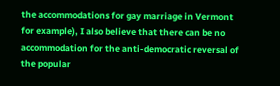the accommodations for gay marriage in Vermont for example), I also believe that there can be no accommodation for the anti-democratic reversal of the popular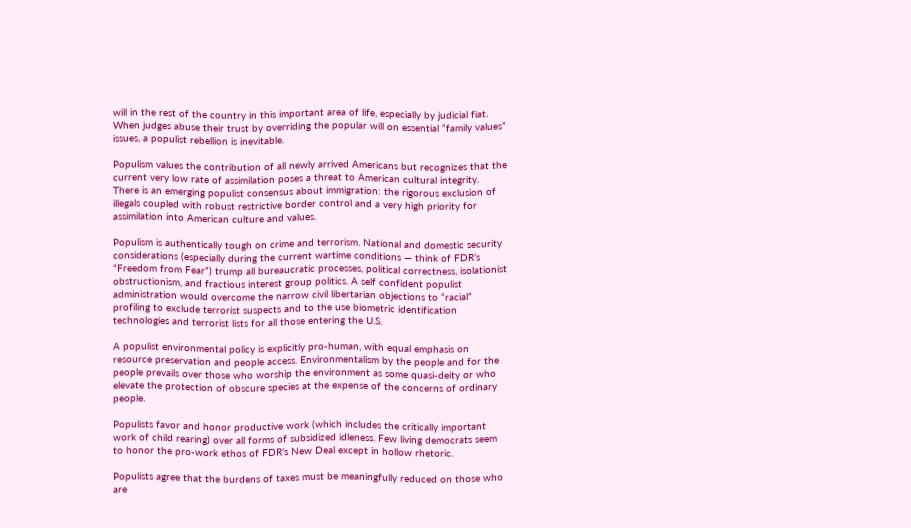will in the rest of the country in this important area of life, especially by judicial fiat. When judges abuse their trust by overriding the popular will on essential “family values” issues, a populist rebellion is inevitable.

Populism values the contribution of all newly arrived Americans but recognizes that the current very low rate of assimilation poses a threat to American cultural integrity. There is an emerging populist consensus about immigration: the rigorous exclusion of illegals coupled with robust restrictive border control and a very high priority for assimilation into American culture and values.

Populism is authentically tough on crime and terrorism. National and domestic security considerations (especially during the current wartime conditions — think of FDR’s “Freedom from Fear”) trump all bureaucratic processes, political correctness, isolationist obstructionism, and fractious interest group politics. A self confident populist administration would overcome the narrow civil libertarian objections to “racial” profiling to exclude terrorist suspects and to the use biometric identification technologies and terrorist lists for all those entering the U.S.

A populist environmental policy is explicitly pro-human, with equal emphasis on resource preservation and people access. Environmentalism by the people and for the people prevails over those who worship the environment as some quasi-deity or who elevate the protection of obscure species at the expense of the concerns of ordinary people.

Populists favor and honor productive work (which includes the critically important work of child rearing) over all forms of subsidized idleness. Few living democrats seem to honor the pro-work ethos of FDR’s New Deal except in hollow rhetoric.

Populists agree that the burdens of taxes must be meaningfully reduced on those who are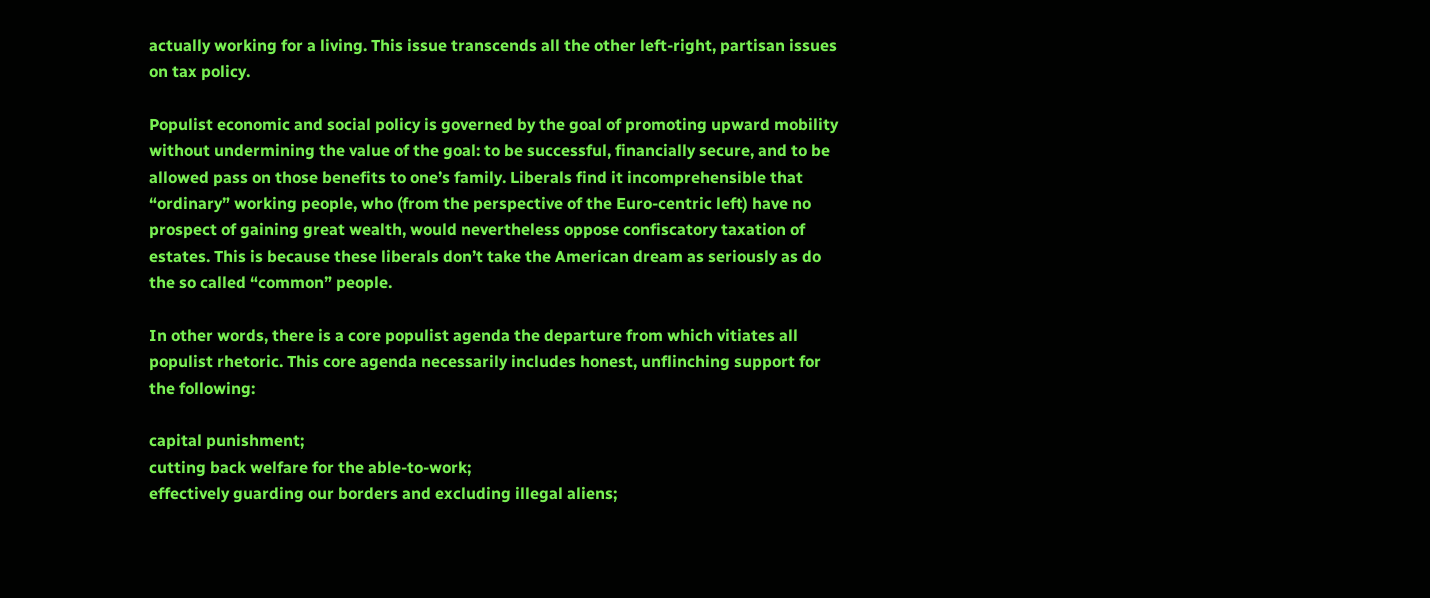actually working for a living. This issue transcends all the other left-right, partisan issues on tax policy.

Populist economic and social policy is governed by the goal of promoting upward mobility without undermining the value of the goal: to be successful, financially secure, and to be allowed pass on those benefits to one’s family. Liberals find it incomprehensible that “ordinary” working people, who (from the perspective of the Euro-centric left) have no prospect of gaining great wealth, would nevertheless oppose confiscatory taxation of estates. This is because these liberals don’t take the American dream as seriously as do the so called “common” people.

In other words, there is a core populist agenda the departure from which vitiates all populist rhetoric. This core agenda necessarily includes honest, unflinching support for the following:

capital punishment;
cutting back welfare for the able-to-work;
effectively guarding our borders and excluding illegal aliens;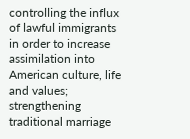controlling the influx of lawful immigrants in order to increase assimilation into American culture, life and values;
strengthening traditional marriage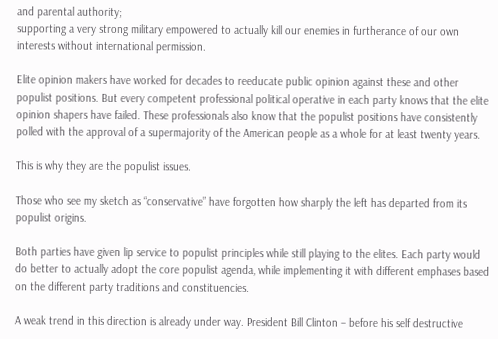and parental authority;
supporting a very strong military empowered to actually kill our enemies in furtherance of our own interests without international permission.

Elite opinion makers have worked for decades to reeducate public opinion against these and other populist positions. But every competent professional political operative in each party knows that the elite opinion shapers have failed. These professionals also know that the populist positions have consistently polled with the approval of a supermajority of the American people as a whole for at least twenty years.

This is why they are the populist issues.

Those who see my sketch as “conservative” have forgotten how sharply the left has departed from its populist origins.

Both parties have given lip service to populist principles while still playing to the elites. Each party would do better to actually adopt the core populist agenda, while implementing it with different emphases based on the different party traditions and constituencies.

A weak trend in this direction is already under way. President Bill Clinton – before his self destructive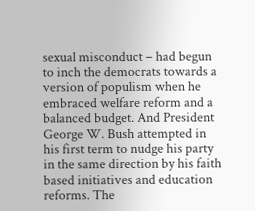sexual misconduct – had begun to inch the democrats towards a version of populism when he embraced welfare reform and a balanced budget. And President George W. Bush attempted in his first term to nudge his party in the same direction by his faith based initiatives and education reforms. The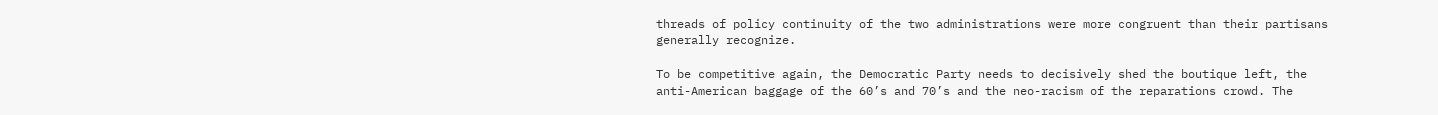threads of policy continuity of the two administrations were more congruent than their partisans generally recognize.

To be competitive again, the Democratic Party needs to decisively shed the boutique left, the anti-American baggage of the 60’s and 70’s and the neo-racism of the reparations crowd. The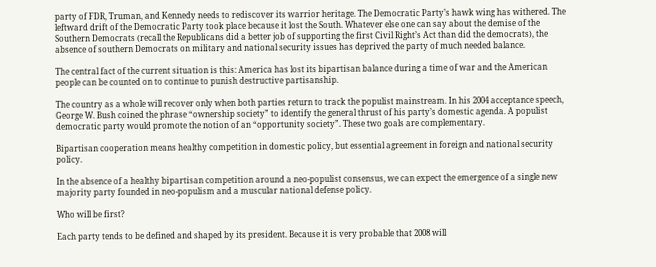party of FDR, Truman, and Kennedy needs to rediscover its warrior heritage. The Democratic Party’s hawk wing has withered. The leftward drift of the Democratic Party took place because it lost the South. Whatever else one can say about the demise of the Southern Democrats (recall the Republicans did a better job of supporting the first Civil Right’s Act than did the democrats), the absence of southern Democrats on military and national security issues has deprived the party of much needed balance.

The central fact of the current situation is this: America has lost its bipartisan balance during a time of war and the American people can be counted on to continue to punish destructive partisanship.

The country as a whole will recover only when both parties return to track the populist mainstream. In his 2004 acceptance speech, George W. Bush coined the phrase “ownership society” to identify the general thrust of his party’s domestic agenda. A populist democratic party would promote the notion of an “opportunity society”. These two goals are complementary.

Bipartisan cooperation means healthy competition in domestic policy, but essential agreement in foreign and national security policy.

In the absence of a healthy bipartisan competition around a neo-populist consensus, we can expect the emergence of a single new majority party founded in neo-populism and a muscular national defense policy.

Who will be first?

Each party tends to be defined and shaped by its president. Because it is very probable that 2008 will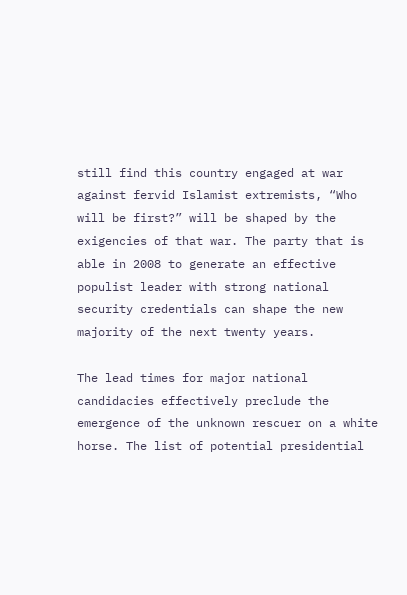still find this country engaged at war against fervid Islamist extremists, “Who will be first?” will be shaped by the exigencies of that war. The party that is able in 2008 to generate an effective populist leader with strong national security credentials can shape the new majority of the next twenty years.

The lead times for major national candidacies effectively preclude the emergence of the unknown rescuer on a white horse. The list of potential presidential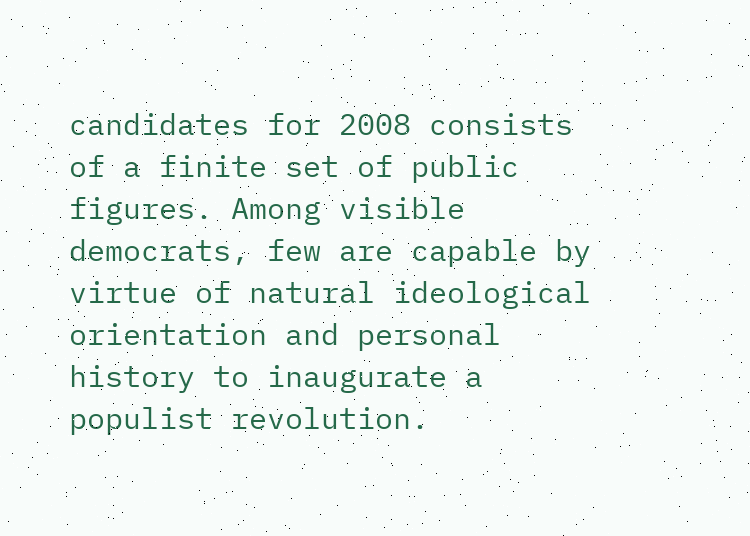candidates for 2008 consists of a finite set of public figures. Among visible democrats, few are capable by virtue of natural ideological orientation and personal history to inaugurate a populist revolution.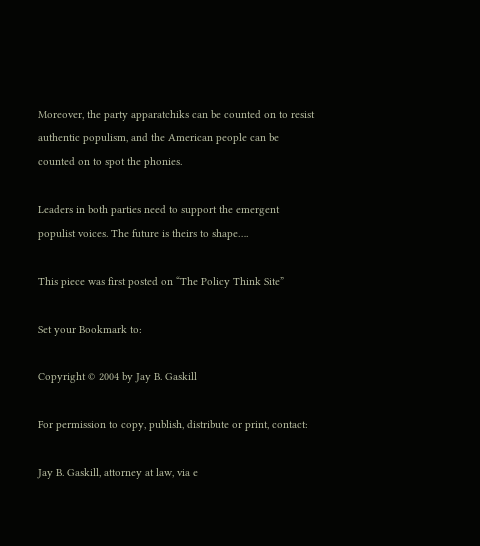Moreover, the party apparatchiks can be counted on to resist authentic populism, and the American people can be counted on to spot the phonies.

Leaders in both parties need to support the emergent populist voices. The future is theirs to shape….

This piece was first posted on “The Policy Think Site”

Set your Bookmark to:

Copyright © 2004 by Jay B. Gaskill

For permission to copy, publish, distribute or print, contact:

Jay B. Gaskill, attorney at law, via e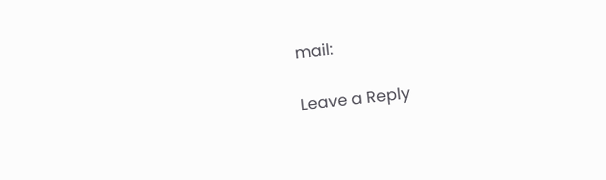mail:

Leave a Reply